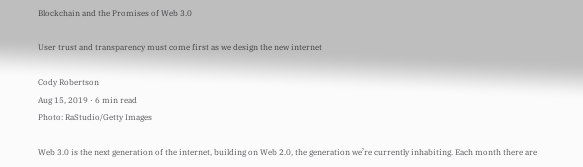Blockchain and the Promises of Web 3.0

User trust and transparency must come first as we design the new internet

Cody Robertson
Aug 15, 2019 · 6 min read
Photo: RaStudio/Getty Images

Web 3.0 is the next generation of the internet, building on Web 2.0, the generation we’re currently inhabiting. Each month there are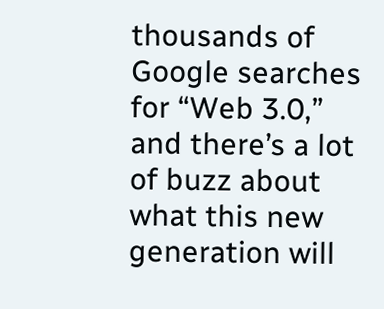thousands of Google searches for “Web 3.0,” and there’s a lot of buzz about what this new generation will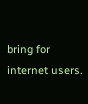bring for internet users.